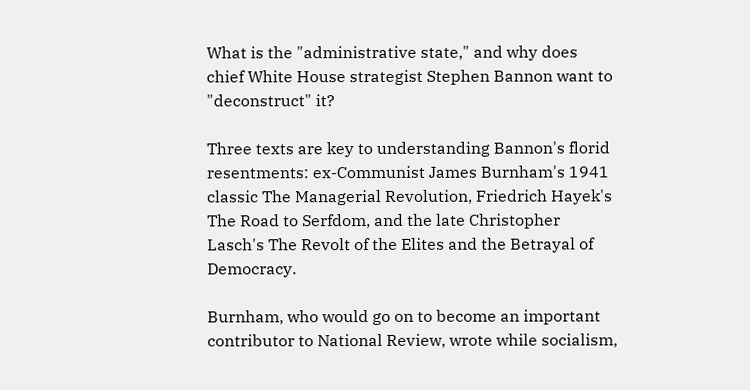What is the "administrative state," and why does chief White House strategist Stephen Bannon want to "deconstruct" it?

Three texts are key to understanding Bannon's florid resentments: ex-Communist James Burnham's 1941 classic The Managerial Revolution, Friedrich Hayek's The Road to Serfdom, and the late Christopher Lasch's The Revolt of the Elites and the Betrayal of Democracy.

Burnham, who would go on to become an important contributor to National Review, wrote while socialism,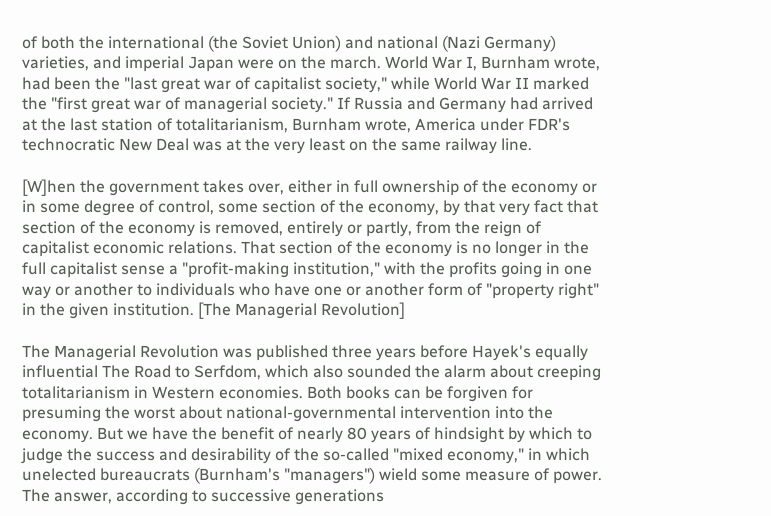of both the international (the Soviet Union) and national (Nazi Germany) varieties, and imperial Japan were on the march. World War I, Burnham wrote, had been the "last great war of capitalist society," while World War II marked the "first great war of managerial society." If Russia and Germany had arrived at the last station of totalitarianism, Burnham wrote, America under FDR's technocratic New Deal was at the very least on the same railway line.

[W]hen the government takes over, either in full ownership of the economy or in some degree of control, some section of the economy, by that very fact that section of the economy is removed, entirely or partly, from the reign of capitalist economic relations. That section of the economy is no longer in the full capitalist sense a "profit-making institution," with the profits going in one way or another to individuals who have one or another form of "property right" in the given institution. [The Managerial Revolution]

The Managerial Revolution was published three years before Hayek's equally influential The Road to Serfdom, which also sounded the alarm about creeping totalitarianism in Western economies. Both books can be forgiven for presuming the worst about national-governmental intervention into the economy. But we have the benefit of nearly 80 years of hindsight by which to judge the success and desirability of the so-called "mixed economy," in which unelected bureaucrats (Burnham's "managers") wield some measure of power. The answer, according to successive generations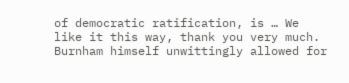of democratic ratification, is … We like it this way, thank you very much. Burnham himself unwittingly allowed for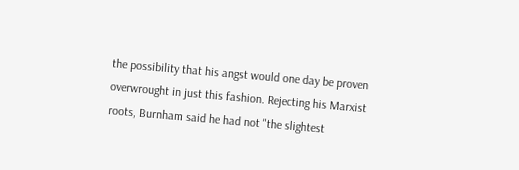the possibility that his angst would one day be proven overwrought in just this fashion. Rejecting his Marxist roots, Burnham said he had not "the slightest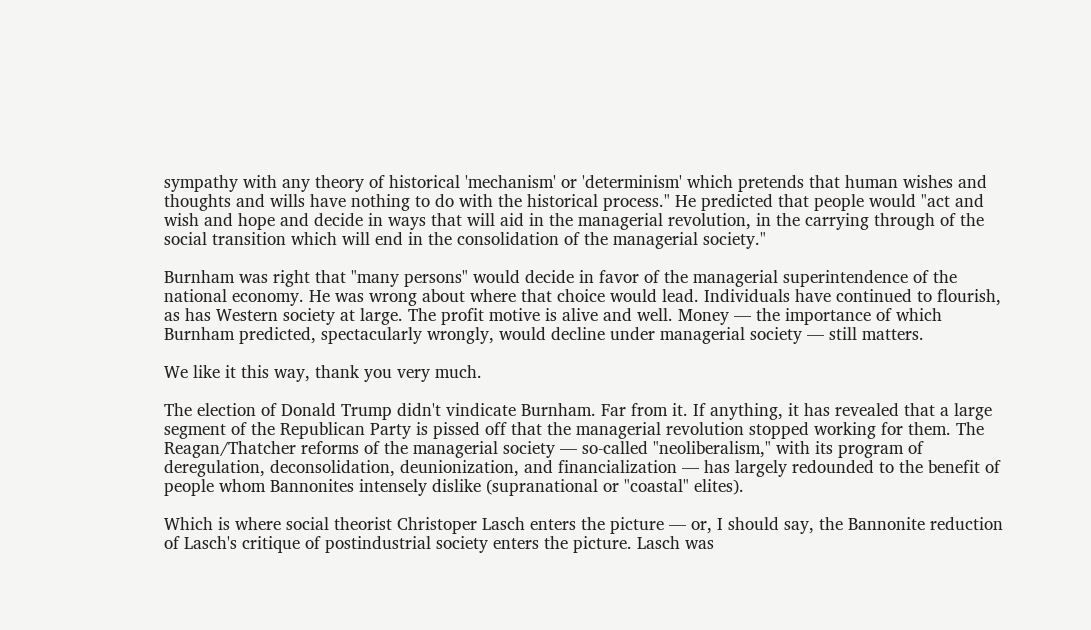sympathy with any theory of historical 'mechanism' or 'determinism' which pretends that human wishes and thoughts and wills have nothing to do with the historical process." He predicted that people would "act and wish and hope and decide in ways that will aid in the managerial revolution, in the carrying through of the social transition which will end in the consolidation of the managerial society."

Burnham was right that "many persons" would decide in favor of the managerial superintendence of the national economy. He was wrong about where that choice would lead. Individuals have continued to flourish, as has Western society at large. The profit motive is alive and well. Money — the importance of which Burnham predicted, spectacularly wrongly, would decline under managerial society — still matters.

We like it this way, thank you very much.

The election of Donald Trump didn't vindicate Burnham. Far from it. If anything, it has revealed that a large segment of the Republican Party is pissed off that the managerial revolution stopped working for them. The Reagan/Thatcher reforms of the managerial society — so-called "neoliberalism," with its program of deregulation, deconsolidation, deunionization, and financialization — has largely redounded to the benefit of people whom Bannonites intensely dislike (supranational or "coastal" elites).

Which is where social theorist Christoper Lasch enters the picture — or, I should say, the Bannonite reduction of Lasch's critique of postindustrial society enters the picture. Lasch was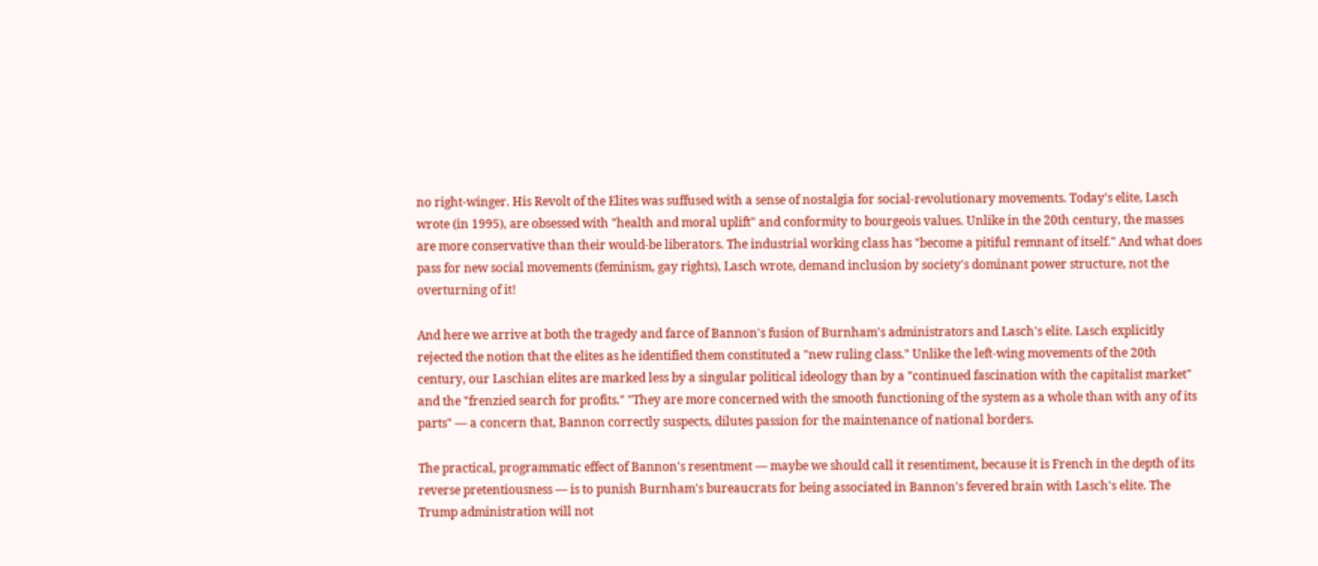no right-winger. His Revolt of the Elites was suffused with a sense of nostalgia for social-revolutionary movements. Today's elite, Lasch wrote (in 1995), are obsessed with "health and moral uplift" and conformity to bourgeois values. Unlike in the 20th century, the masses are more conservative than their would-be liberators. The industrial working class has "become a pitiful remnant of itself." And what does pass for new social movements (feminism, gay rights), Lasch wrote, demand inclusion by society's dominant power structure, not the overturning of it!

And here we arrive at both the tragedy and farce of Bannon's fusion of Burnham's administrators and Lasch's elite. Lasch explicitly rejected the notion that the elites as he identified them constituted a "new ruling class." Unlike the left-wing movements of the 20th century, our Laschian elites are marked less by a singular political ideology than by a "continued fascination with the capitalist market" and the "frenzied search for profits." "They are more concerned with the smooth functioning of the system as a whole than with any of its parts" — a concern that, Bannon correctly suspects, dilutes passion for the maintenance of national borders.

The practical, programmatic effect of Bannon's resentment — maybe we should call it resentiment, because it is French in the depth of its reverse pretentiousness — is to punish Burnham's bureaucrats for being associated in Bannon's fevered brain with Lasch's elite. The Trump administration will not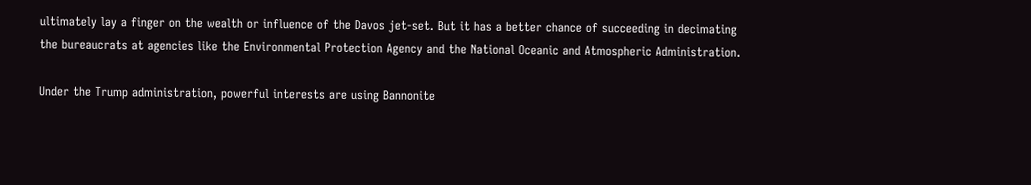ultimately lay a finger on the wealth or influence of the Davos jet-set. But it has a better chance of succeeding in decimating the bureaucrats at agencies like the Environmental Protection Agency and the National Oceanic and Atmospheric Administration.

Under the Trump administration, powerful interests are using Bannonite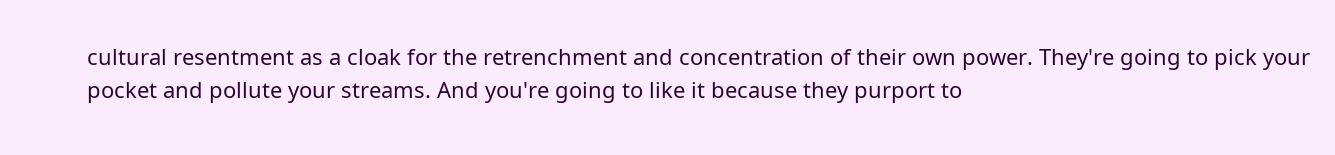cultural resentment as a cloak for the retrenchment and concentration of their own power. They're going to pick your pocket and pollute your streams. And you're going to like it because they purport to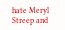hate Meryl Streep and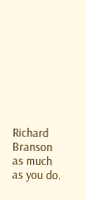Richard Branson as much as you do.